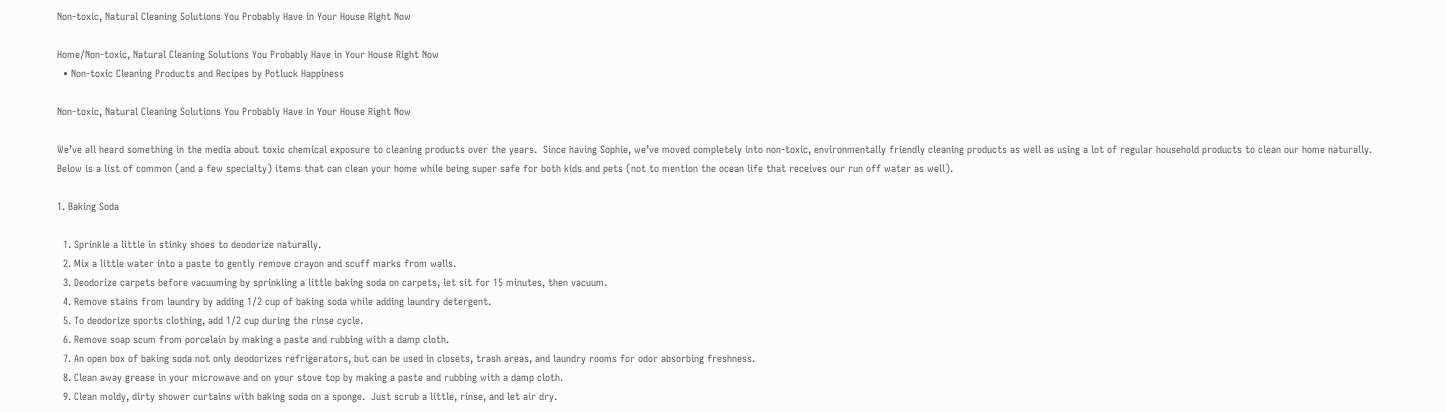Non-toxic, Natural Cleaning Solutions You Probably Have in Your House Right Now

Home/Non-toxic, Natural Cleaning Solutions You Probably Have in Your House Right Now
  • Non-toxic Cleaning Products and Recipes by Potluck Happiness

Non-toxic, Natural Cleaning Solutions You Probably Have in Your House Right Now

We’ve all heard something in the media about toxic chemical exposure to cleaning products over the years.  Since having Sophie, we’ve moved completely into non-toxic, environmentally friendly cleaning products as well as using a lot of regular household products to clean our home naturally.  Below is a list of common (and a few specialty) items that can clean your home while being super safe for both kids and pets (not to mention the ocean life that receives our run off water as well).

1. Baking Soda

  1. Sprinkle a little in stinky shoes to deodorize naturally.
  2. Mix a little water into a paste to gently remove crayon and scuff marks from walls.
  3. Deodorize carpets before vacuuming by sprinkling a little baking soda on carpets, let sit for 15 minutes, then vacuum.
  4. Remove stains from laundry by adding 1/2 cup of baking soda while adding laundry detergent.
  5. To deodorize sports clothing, add 1/2 cup during the rinse cycle.
  6. Remove soap scum from porcelain by making a paste and rubbing with a damp cloth.
  7. An open box of baking soda not only deodorizes refrigerators, but can be used in closets, trash areas, and laundry rooms for odor absorbing freshness.
  8. Clean away grease in your microwave and on your stove top by making a paste and rubbing with a damp cloth.
  9. Clean moldy, dirty shower curtains with baking soda on a sponge.  Just scrub a little, rinse, and let air dry.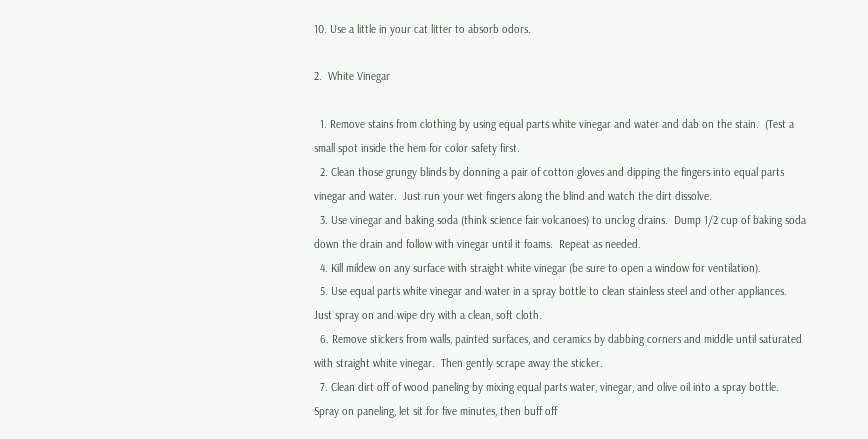10. Use a little in your cat litter to absorb odors.

2.  White Vinegar

  1. Remove stains from clothing by using equal parts white vinegar and water and dab on the stain.  (Test a small spot inside the hem for color safety first.
  2. Clean those grungy blinds by donning a pair of cotton gloves and dipping the fingers into equal parts vinegar and water.  Just run your wet fingers along the blind and watch the dirt dissolve.
  3. Use vinegar and baking soda (think science fair volcanoes) to unclog drains.  Dump 1/2 cup of baking soda down the drain and follow with vinegar until it foams.  Repeat as needed.
  4. Kill mildew on any surface with straight white vinegar (be sure to open a window for ventilation).
  5. Use equal parts white vinegar and water in a spray bottle to clean stainless steel and other appliances.  Just spray on and wipe dry with a clean, soft cloth.
  6. Remove stickers from walls, painted surfaces, and ceramics by dabbing corners and middle until saturated with straight white vinegar.  Then gently scrape away the sticker.
  7. Clean dirt off of wood paneling by mixing equal parts water, vinegar, and olive oil into a spray bottle.  Spray on paneling, let sit for five minutes, then buff off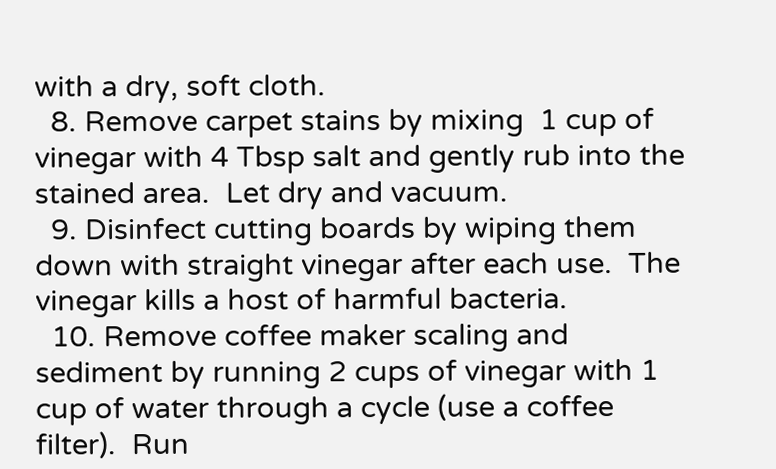with a dry, soft cloth.
  8. Remove carpet stains by mixing  1 cup of vinegar with 4 Tbsp salt and gently rub into the stained area.  Let dry and vacuum.
  9. Disinfect cutting boards by wiping them down with straight vinegar after each use.  The vinegar kills a host of harmful bacteria.
  10. Remove coffee maker scaling and sediment by running 2 cups of vinegar with 1 cup of water through a cycle (use a coffee filter).  Run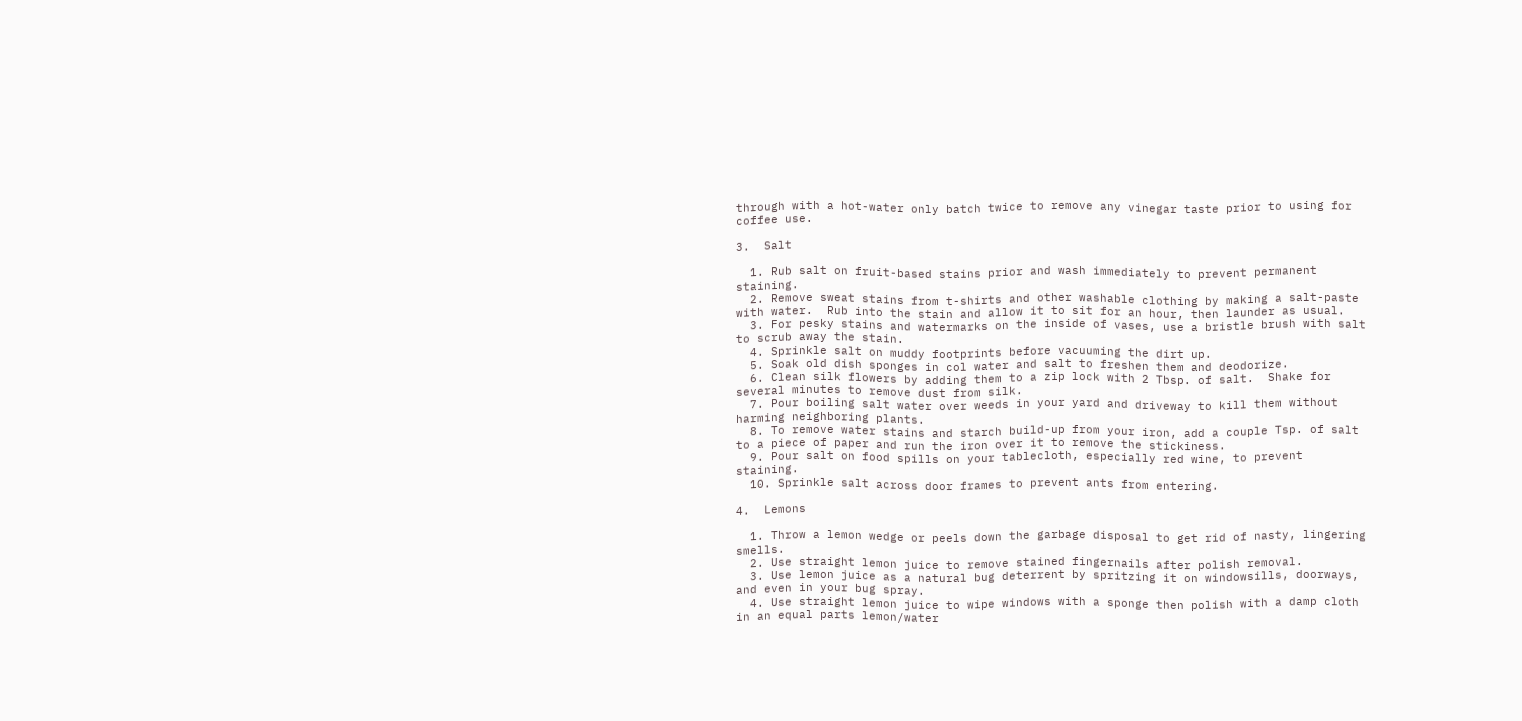through with a hot-water only batch twice to remove any vinegar taste prior to using for coffee use.

3.  Salt

  1. Rub salt on fruit-based stains prior and wash immediately to prevent permanent staining.
  2. Remove sweat stains from t-shirts and other washable clothing by making a salt-paste with water.  Rub into the stain and allow it to sit for an hour, then launder as usual.
  3. For pesky stains and watermarks on the inside of vases, use a bristle brush with salt to scrub away the stain.
  4. Sprinkle salt on muddy footprints before vacuuming the dirt up.
  5. Soak old dish sponges in col water and salt to freshen them and deodorize.
  6. Clean silk flowers by adding them to a zip lock with 2 Tbsp. of salt.  Shake for several minutes to remove dust from silk.
  7. Pour boiling salt water over weeds in your yard and driveway to kill them without harming neighboring plants.
  8. To remove water stains and starch build-up from your iron, add a couple Tsp. of salt to a piece of paper and run the iron over it to remove the stickiness.
  9. Pour salt on food spills on your tablecloth, especially red wine, to prevent staining.
  10. Sprinkle salt across door frames to prevent ants from entering.

4.  Lemons

  1. Throw a lemon wedge or peels down the garbage disposal to get rid of nasty, lingering smells.
  2. Use straight lemon juice to remove stained fingernails after polish removal.
  3. Use lemon juice as a natural bug deterrent by spritzing it on windowsills, doorways, and even in your bug spray.
  4. Use straight lemon juice to wipe windows with a sponge then polish with a damp cloth in an equal parts lemon/water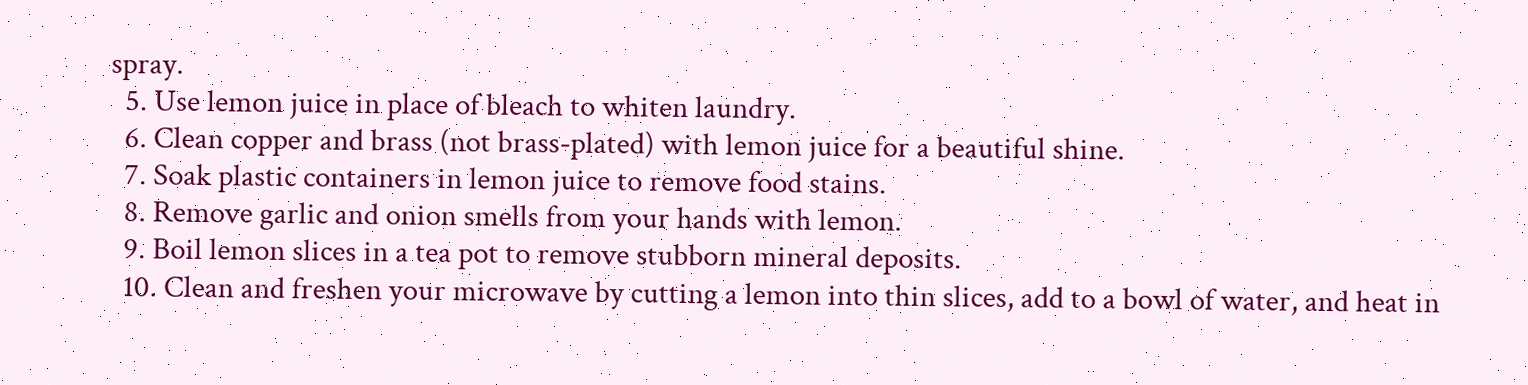spray.
  5. Use lemon juice in place of bleach to whiten laundry.
  6. Clean copper and brass (not brass-plated) with lemon juice for a beautiful shine.
  7. Soak plastic containers in lemon juice to remove food stains.
  8. Remove garlic and onion smells from your hands with lemon.
  9. Boil lemon slices in a tea pot to remove stubborn mineral deposits.
  10. Clean and freshen your microwave by cutting a lemon into thin slices, add to a bowl of water, and heat in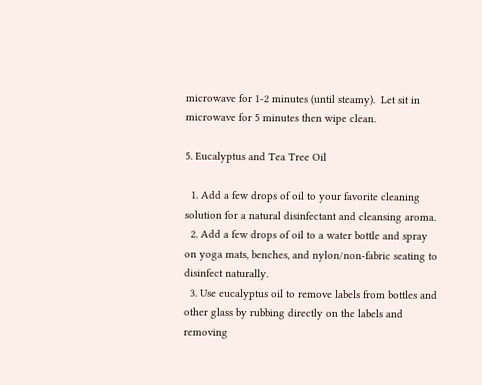microwave for 1-2 minutes (until steamy).  Let sit in microwave for 5 minutes then wipe clean.

5. Eucalyptus and Tea Tree Oil

  1. Add a few drops of oil to your favorite cleaning solution for a natural disinfectant and cleansing aroma.
  2. Add a few drops of oil to a water bottle and spray on yoga mats, benches, and nylon/non-fabric seating to disinfect naturally.
  3. Use eucalyptus oil to remove labels from bottles and other glass by rubbing directly on the labels and removing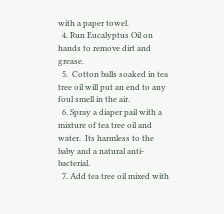with a paper towel.
  4. Run Eucalyptus Oil on hands to remove dirt and grease.
  5.  Cotton balls soaked in tea tree oil will put an end to any foul smell in the air.
  6. Spray a diaper pail with a mixture of tea tree oil and water.  Its harmless to the baby and a natural anti-bacterial.
  7. Add tea tree oil mixed with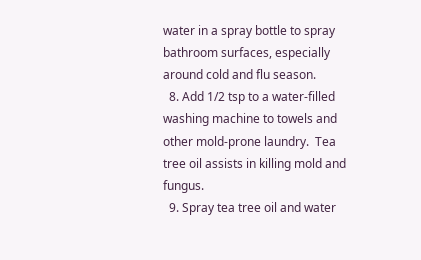water in a spray bottle to spray bathroom surfaces, especially around cold and flu season.
  8. Add 1/2 tsp to a water-filled washing machine to towels and other mold-prone laundry.  Tea tree oil assists in killing mold and fungus.
  9. Spray tea tree oil and water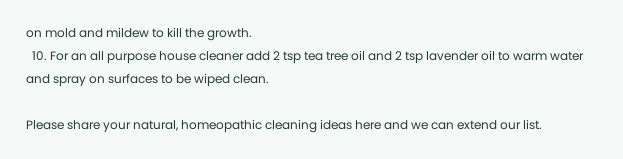on mold and mildew to kill the growth.
  10. For an all purpose house cleaner add 2 tsp tea tree oil and 2 tsp lavender oil to warm water and spray on surfaces to be wiped clean.

Please share your natural, homeopathic cleaning ideas here and we can extend our list.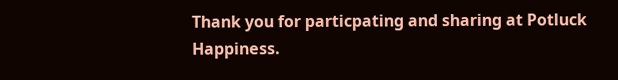Thank you for particpating and sharing at Potluck Happiness.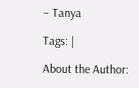– Tanya

Tags: |

About the Author: